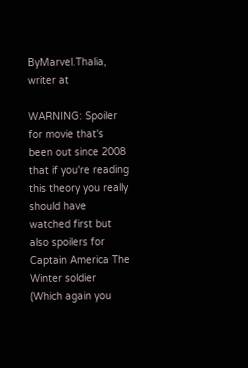ByMarvel.Thalia, writer at

WARNING: Spoiler for movie that's been out since 2008 that if you're reading this theory you really should have watched first but also spoilers for Captain America The Winter soldier (Which again you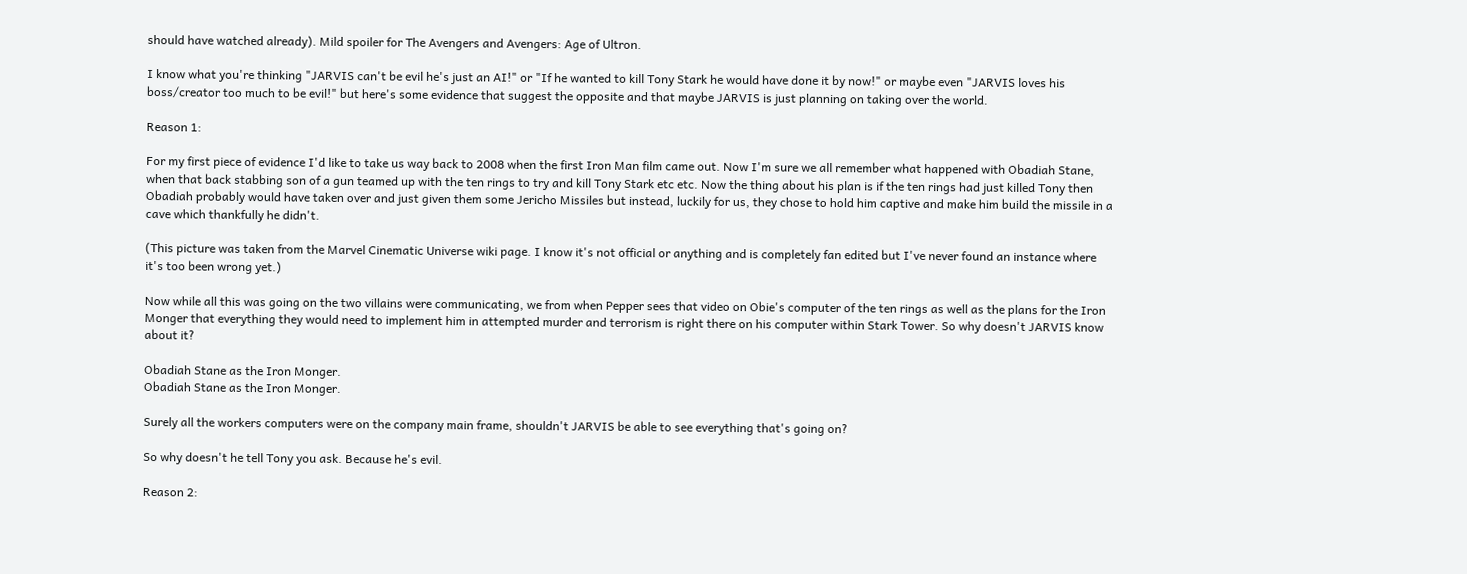should have watched already). Mild spoiler for The Avengers and Avengers: Age of Ultron.

I know what you're thinking "JARVIS can't be evil he's just an AI!" or "If he wanted to kill Tony Stark he would have done it by now!" or maybe even "JARVIS loves his boss/creator too much to be evil!" but here's some evidence that suggest the opposite and that maybe JARVIS is just planning on taking over the world.

Reason 1:

For my first piece of evidence I'd like to take us way back to 2008 when the first Iron Man film came out. Now I'm sure we all remember what happened with Obadiah Stane, when that back stabbing son of a gun teamed up with the ten rings to try and kill Tony Stark etc etc. Now the thing about his plan is if the ten rings had just killed Tony then Obadiah probably would have taken over and just given them some Jericho Missiles but instead, luckily for us, they chose to hold him captive and make him build the missile in a cave which thankfully he didn't.

(This picture was taken from the Marvel Cinematic Universe wiki page. I know it's not official or anything and is completely fan edited but I've never found an instance where it's too been wrong yet.)

Now while all this was going on the two villains were communicating, we from when Pepper sees that video on Obie's computer of the ten rings as well as the plans for the Iron Monger that everything they would need to implement him in attempted murder and terrorism is right there on his computer within Stark Tower. So why doesn't JARVIS know about it?

Obadiah Stane as the Iron Monger.
Obadiah Stane as the Iron Monger.

Surely all the workers computers were on the company main frame, shouldn't JARVIS be able to see everything that's going on?

So why doesn't he tell Tony you ask. Because he's evil.

Reason 2: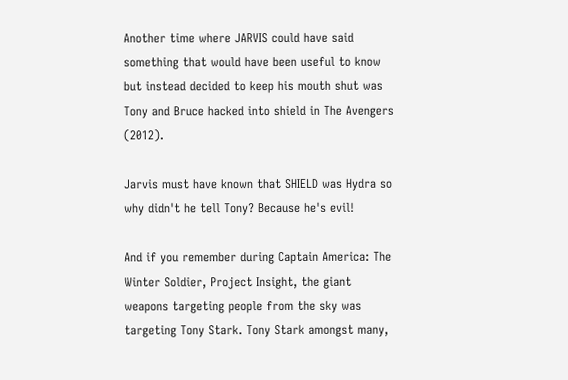Another time where JARVIS could have said something that would have been useful to know but instead decided to keep his mouth shut was Tony and Bruce hacked into shield in The Avengers (2012).

Jarvis must have known that SHIELD was Hydra so why didn't he tell Tony? Because he's evil!

And if you remember during Captain America: The Winter Soldier, Project Insight, the giant weapons targeting people from the sky was targeting Tony Stark. Tony Stark amongst many,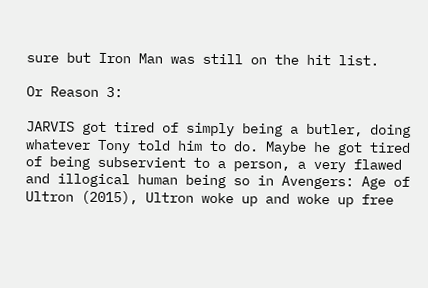sure but Iron Man was still on the hit list.

Or Reason 3:

JARVIS got tired of simply being a butler, doing whatever Tony told him to do. Maybe he got tired of being subservient to a person, a very flawed and illogical human being so in Avengers: Age of Ultron (2015), Ultron woke up and woke up free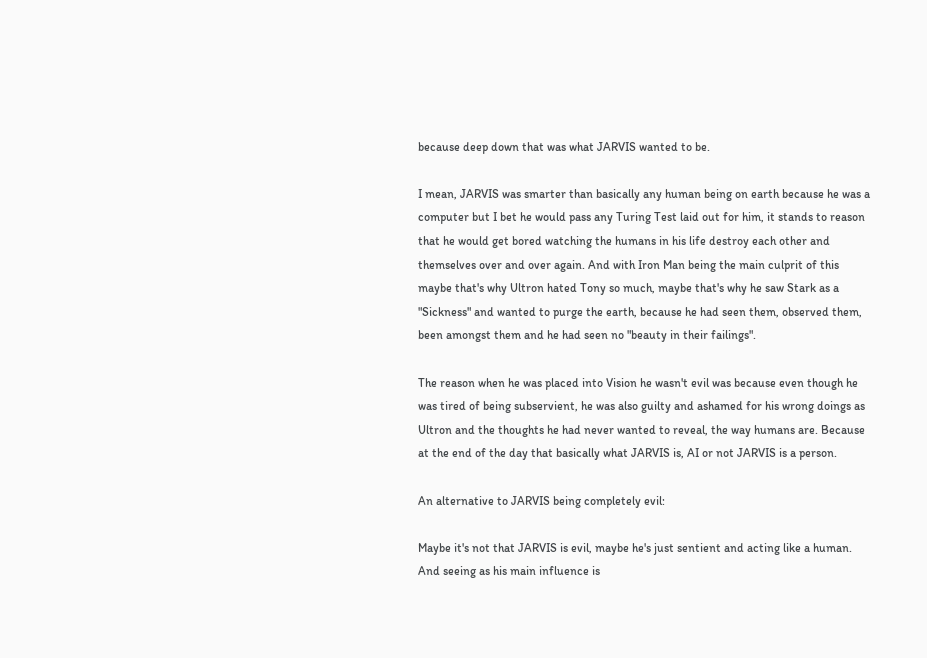because deep down that was what JARVIS wanted to be.

I mean, JARVIS was smarter than basically any human being on earth because he was a computer but I bet he would pass any Turing Test laid out for him, it stands to reason that he would get bored watching the humans in his life destroy each other and themselves over and over again. And with Iron Man being the main culprit of this maybe that's why Ultron hated Tony so much, maybe that's why he saw Stark as a "Sickness" and wanted to purge the earth, because he had seen them, observed them, been amongst them and he had seen no "beauty in their failings".

The reason when he was placed into Vision he wasn't evil was because even though he was tired of being subservient, he was also guilty and ashamed for his wrong doings as Ultron and the thoughts he had never wanted to reveal, the way humans are. Because at the end of the day that basically what JARVIS is, AI or not JARVIS is a person.

An alternative to JARVIS being completely evil:

Maybe it's not that JARVIS is evil, maybe he's just sentient and acting like a human. And seeing as his main influence is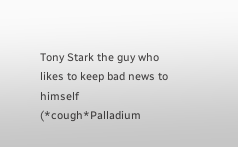Tony Stark the guy who likes to keep bad news to himself (*cough*Palladium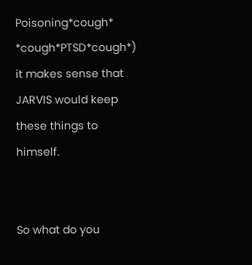Poisoning*cough* *cough*PTSD*cough*) it makes sense that JARVIS would keep these things to himself.


So what do you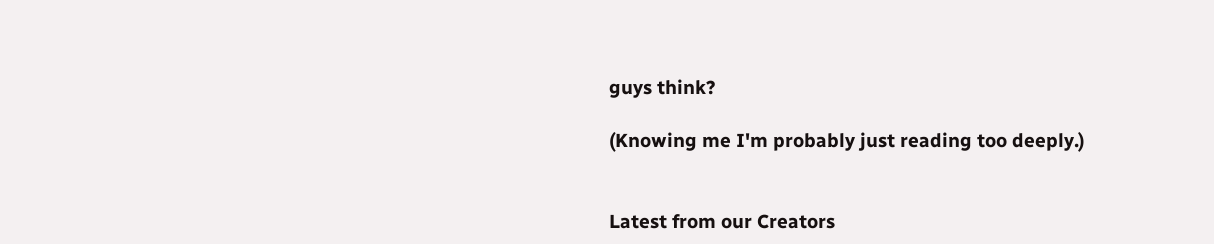guys think?

(Knowing me I'm probably just reading too deeply.)


Latest from our Creators